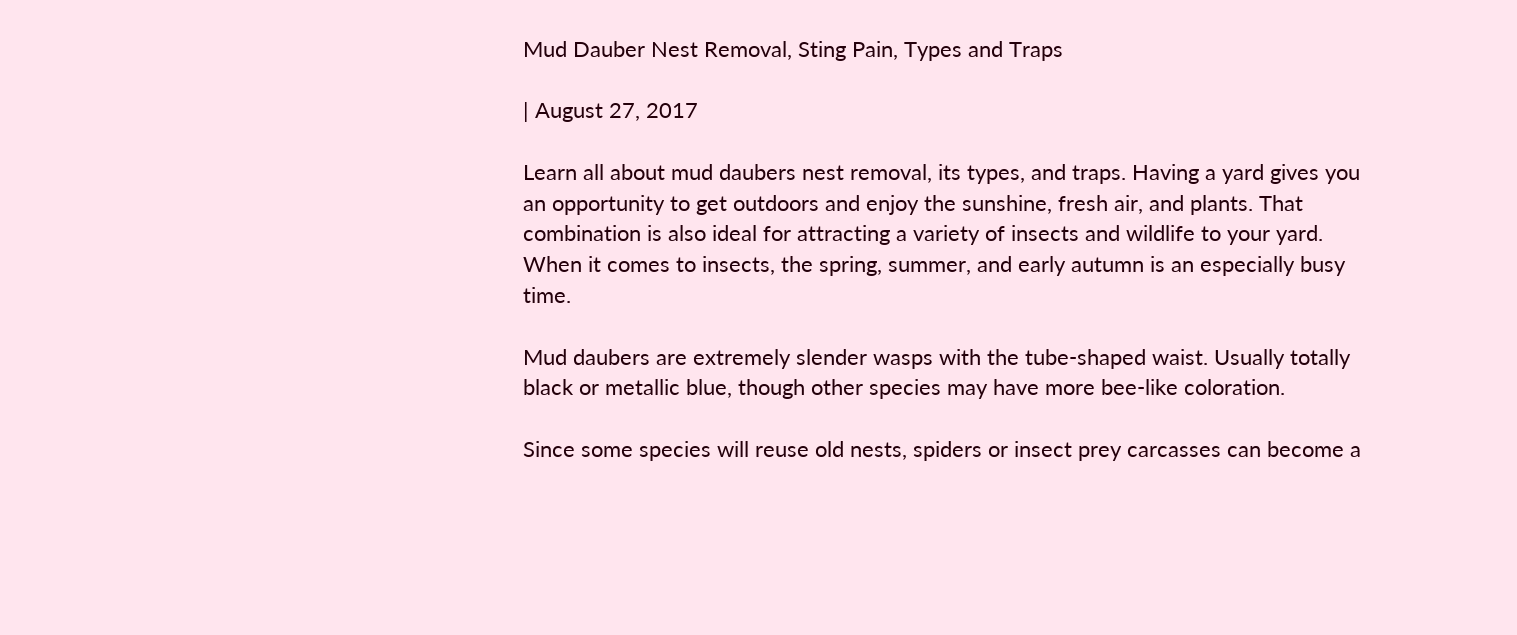Mud Dauber Nest Removal, Sting Pain, Types and Traps

| August 27, 2017

Learn all about mud daubers nest removal, its types, and traps. Having a yard gives you an opportunity to get outdoors and enjoy the sunshine, fresh air, and plants. That combination is also ideal for attracting a variety of insects and wildlife to your yard. When it comes to insects, the spring, summer, and early autumn is an especially busy time.

Mud daubers are extremely slender wasps with the tube-shaped waist. Usually totally black or metallic blue, though other species may have more bee-like coloration.

Since some species will reuse old nests, spiders or insect prey carcasses can become a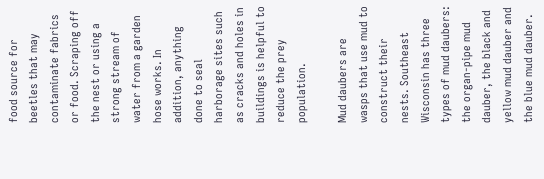food source for beetles that may contaminate fabrics or food. Scraping off the nest or using a strong stream of water from a garden hose works. In addition, anything done to seal harborage sites such as cracks and holes in buildings is helpful to reduce the prey population.

Mud daubers are wasps that use mud to construct their nests. Southeast Wisconsin has three types of mud daubers: the organ-pipe mud dauber, the black and yellow mud dauber and the blue mud dauber.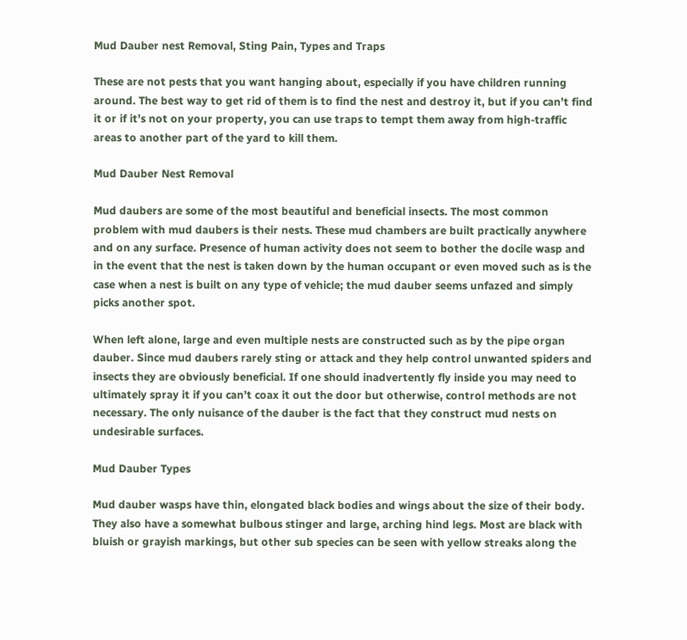Mud Dauber nest Removal, Sting Pain, Types and Traps

These are not pests that you want hanging about, especially if you have children running around. The best way to get rid of them is to find the nest and destroy it, but if you can’t find it or if it’s not on your property, you can use traps to tempt them away from high-traffic areas to another part of the yard to kill them.

Mud Dauber Nest Removal

Mud daubers are some of the most beautiful and beneficial insects. The most common problem with mud daubers is their nests. These mud chambers are built practically anywhere and on any surface. Presence of human activity does not seem to bother the docile wasp and in the event that the nest is taken down by the human occupant or even moved such as is the case when a nest is built on any type of vehicle; the mud dauber seems unfazed and simply picks another spot.

When left alone, large and even multiple nests are constructed such as by the pipe organ dauber. Since mud daubers rarely sting or attack and they help control unwanted spiders and insects they are obviously beneficial. If one should inadvertently fly inside you may need to ultimately spray it if you can’t coax it out the door but otherwise, control methods are not necessary. The only nuisance of the dauber is the fact that they construct mud nests on undesirable surfaces.

Mud Dauber Types

Mud dauber wasps have thin, elongated black bodies and wings about the size of their body. They also have a somewhat bulbous stinger and large, arching hind legs. Most are black with bluish or grayish markings, but other sub species can be seen with yellow streaks along the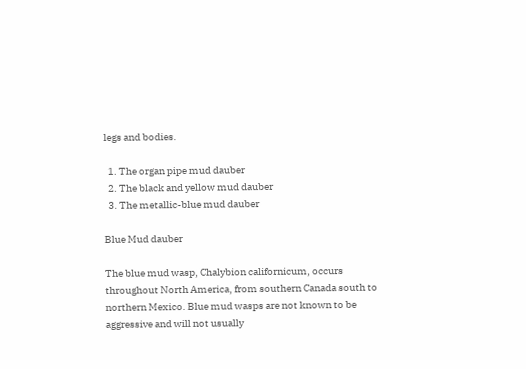legs and bodies.

  1. The organ pipe mud dauber
  2. The black and yellow mud dauber
  3. The metallic-blue mud dauber

Blue Mud dauber

The blue mud wasp, Chalybion californicum, occurs throughout North America, from southern Canada south to northern Mexico. Blue mud wasps are not known to be aggressive and will not usually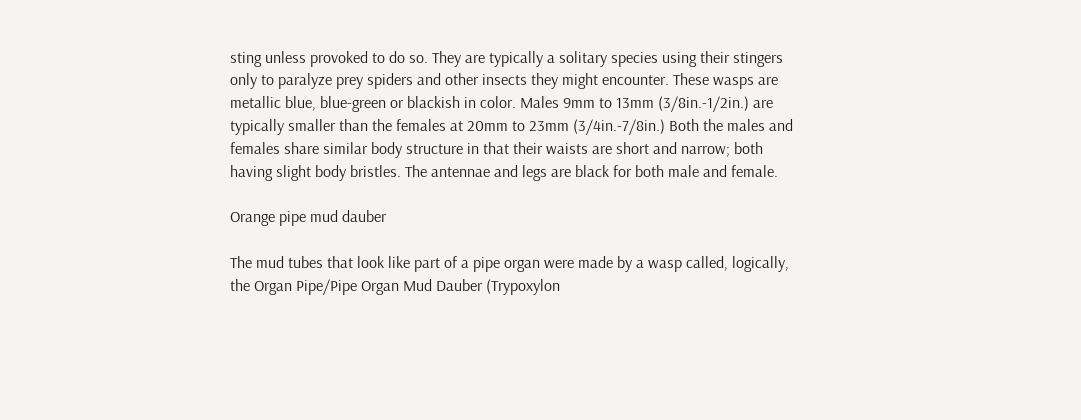sting unless provoked to do so. They are typically a solitary species using their stingers only to paralyze prey spiders and other insects they might encounter. These wasps are metallic blue, blue-green or blackish in color. Males 9mm to 13mm (3/8in.-1/2in.) are typically smaller than the females at 20mm to 23mm (3/4in.-7/8in.) Both the males and females share similar body structure in that their waists are short and narrow; both having slight body bristles. The antennae and legs are black for both male and female.

Orange pipe mud dauber

The mud tubes that look like part of a pipe organ were made by a wasp called, logically, the Organ Pipe/Pipe Organ Mud Dauber (Trypoxylon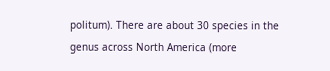politum). There are about 30 species in the genus across North America (more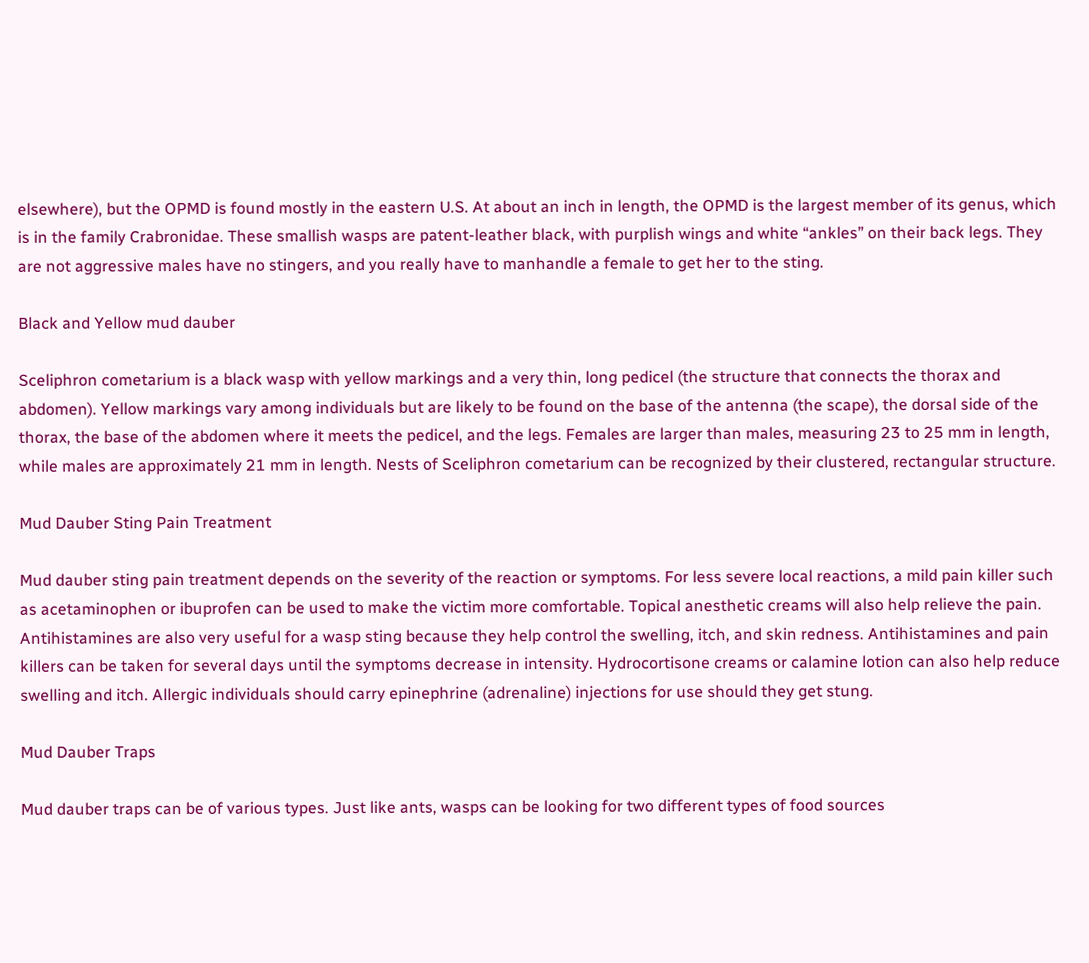elsewhere), but the OPMD is found mostly in the eastern U.S. At about an inch in length, the OPMD is the largest member of its genus, which is in the family Crabronidae. These smallish wasps are patent-leather black, with purplish wings and white “ankles” on their back legs. They are not aggressive males have no stingers, and you really have to manhandle a female to get her to the sting.

Black and Yellow mud dauber

Sceliphron cometarium is a black wasp with yellow markings and a very thin, long pedicel (the structure that connects the thorax and abdomen). Yellow markings vary among individuals but are likely to be found on the base of the antenna (the scape), the dorsal side of the thorax, the base of the abdomen where it meets the pedicel, and the legs. Females are larger than males, measuring 23 to 25 mm in length, while males are approximately 21 mm in length. Nests of Sceliphron cometarium can be recognized by their clustered, rectangular structure.

Mud Dauber Sting Pain Treatment

Mud dauber sting pain treatment depends on the severity of the reaction or symptoms. For less severe local reactions, a mild pain killer such as acetaminophen or ibuprofen can be used to make the victim more comfortable. Topical anesthetic creams will also help relieve the pain. Antihistamines are also very useful for a wasp sting because they help control the swelling, itch, and skin redness. Antihistamines and pain killers can be taken for several days until the symptoms decrease in intensity. Hydrocortisone creams or calamine lotion can also help reduce swelling and itch. Allergic individuals should carry epinephrine (adrenaline) injections for use should they get stung.

Mud Dauber Traps

Mud dauber traps can be of various types. Just like ants, wasps can be looking for two different types of food sources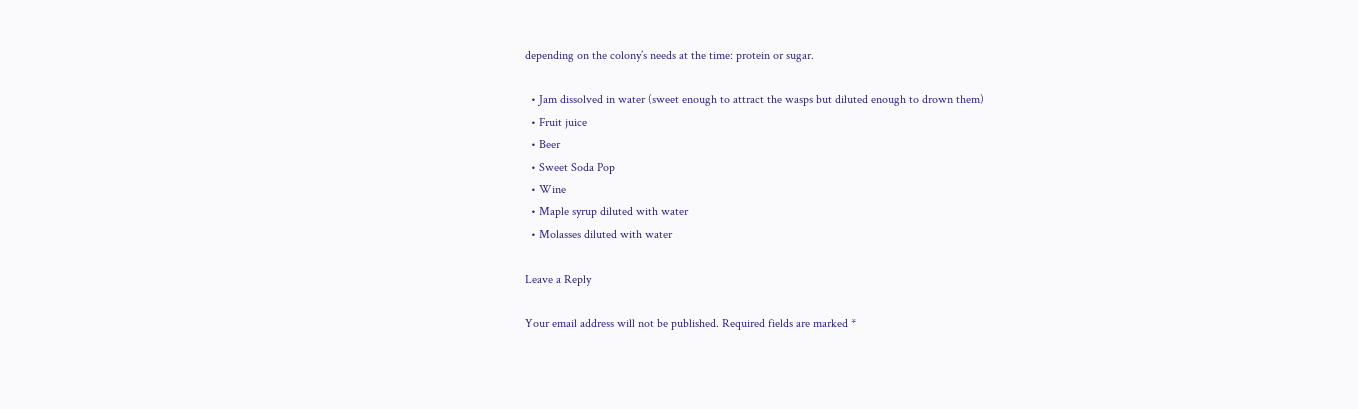depending on the colony’s needs at the time: protein or sugar.

  • Jam dissolved in water (sweet enough to attract the wasps but diluted enough to drown them)
  • Fruit juice
  • Beer
  • Sweet Soda Pop
  • Wine
  • Maple syrup diluted with water
  • Molasses diluted with water

Leave a Reply

Your email address will not be published. Required fields are marked *